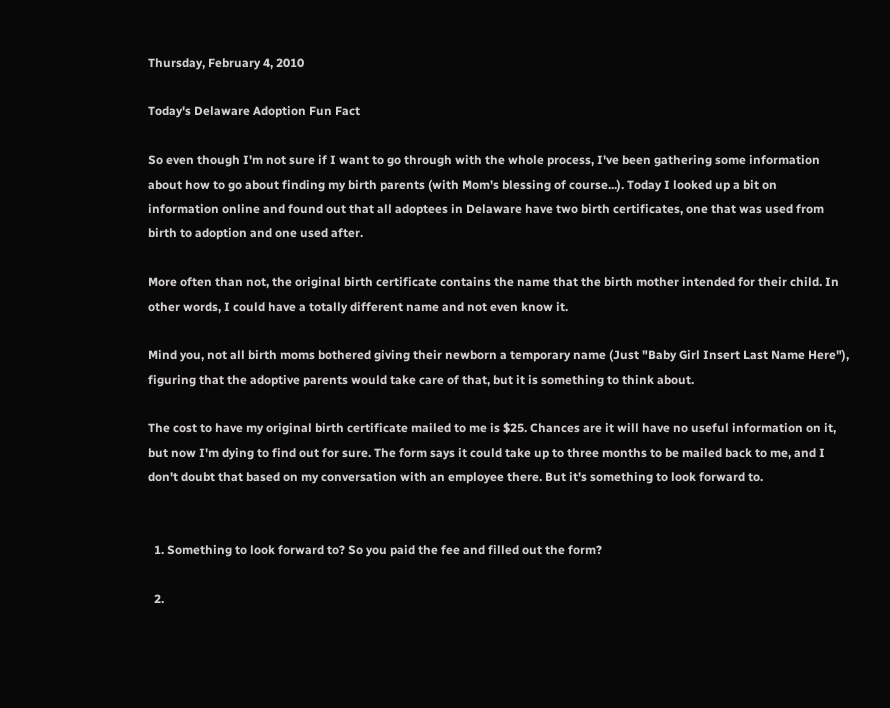Thursday, February 4, 2010

Today's Delaware Adoption Fun Fact

So even though I'm not sure if I want to go through with the whole process, I've been gathering some information about how to go about finding my birth parents (with Mom's blessing of course...). Today I looked up a bit on information online and found out that all adoptees in Delaware have two birth certificates, one that was used from birth to adoption and one used after.

More often than not, the original birth certificate contains the name that the birth mother intended for their child. In other words, I could have a totally different name and not even know it.

Mind you, not all birth moms bothered giving their newborn a temporary name (Just "Baby Girl Insert Last Name Here"), figuring that the adoptive parents would take care of that, but it is something to think about.

The cost to have my original birth certificate mailed to me is $25. Chances are it will have no useful information on it, but now I'm dying to find out for sure. The form says it could take up to three months to be mailed back to me, and I don't doubt that based on my conversation with an employee there. But it's something to look forward to.


  1. Something to look forward to? So you paid the fee and filled out the form?

  2.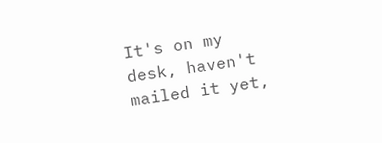It's on my desk, haven't mailed it yet,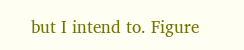but I intend to. Figure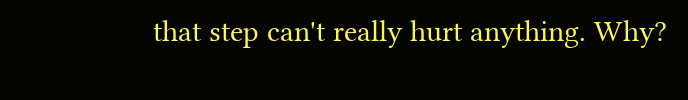that step can't really hurt anything. Why?